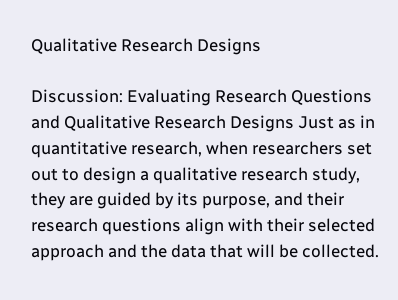Qualitative Research Designs

Discussion: Evaluating Research Questions and Qualitative Research Designs Just as in quantitative research, when researchers set out to design a qualitative research study, they are guided by its purpose, and their research questions align with their selected approach and the data that will be collected.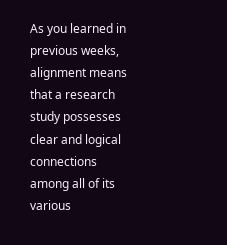As you learned in previous weeks, alignment means that a research study possesses clear and logical connections among all of its various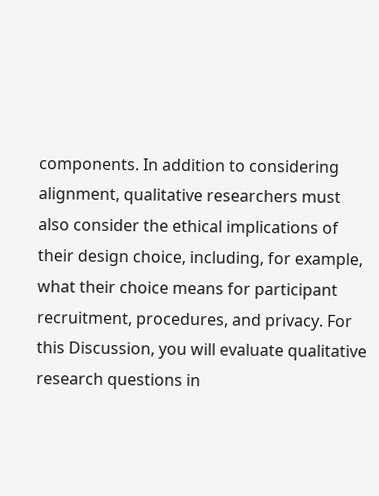components. In addition to considering alignment, qualitative researchers must also consider the ethical implications of their design choice, including, for example, what their choice means for participant recruitment, procedures, and privacy. For this Discussion, you will evaluate qualitative research questions in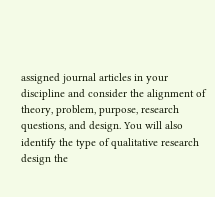assigned journal articles in your discipline and consider the alignment of theory, problem, purpose, research questions, and design. You will also identify the type of qualitative research design the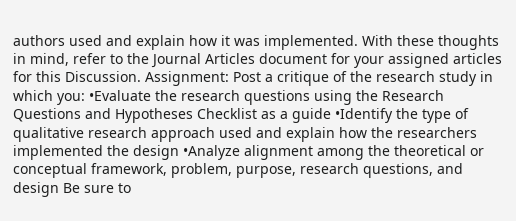authors used and explain how it was implemented. With these thoughts in mind, refer to the Journal Articles document for your assigned articles for this Discussion. Assignment: Post a critique of the research study in which you: •Evaluate the research questions using the Research Questions and Hypotheses Checklist as a guide •Identify the type of qualitative research approach used and explain how the researchers implemented the design •Analyze alignment among the theoretical or conceptual framework, problem, purpose, research questions, and design Be sure to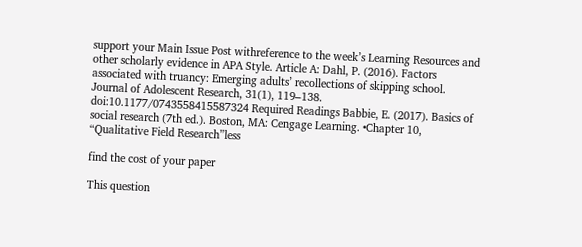support your Main Issue Post withreference to the week’s Learning Resources and other scholarly evidence in APA Style. Article A: Dahl, P. (2016). Factors associated with truancy: Emerging adults’ recollections of skipping school. Journal of Adolescent Research, 31(1), 119–138. doi:10.1177/0743558415587324 Required Readings Babbie, E. (2017). Basics of social research (7th ed.). Boston, MA: Cengage Learning. •Chapter 10, “Qualitative Field Research”less

find the cost of your paper

This question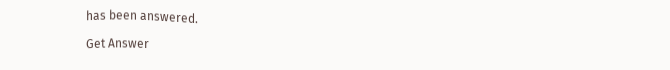has been answered.

Get Answer